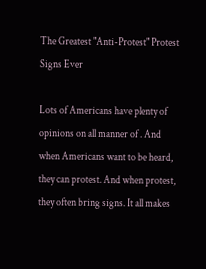The Greatest "Anti-Protest" Protest Signs Ever

Lots of Americans have plenty of opinions on all manner of . And when Americans want to be heard, they can protest. And when protest, they often bring signs. It all makes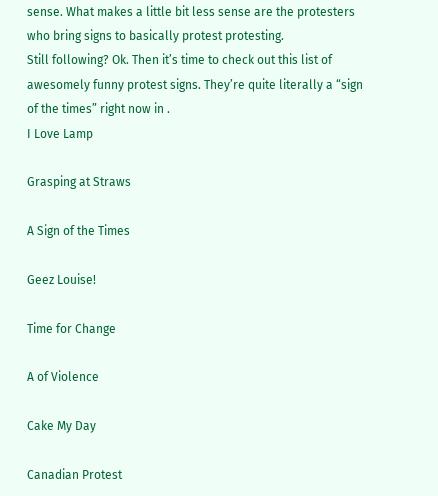sense. What makes a little bit less sense are the protesters who bring signs to basically protest protesting.
Still following? Ok. Then it’s time to check out this list of awesomely funny protest signs. They’re quite literally a “sign of the times” right now in .
I Love Lamp

Grasping at Straws

A Sign of the Times

Geez Louise!

Time for Change

A of Violence

Cake My Day

Canadian Protest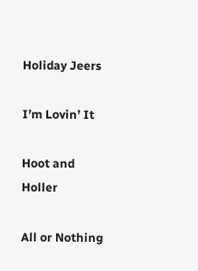Holiday Jeers

I’m Lovin’ It

Hoot and Holler

All or Nothing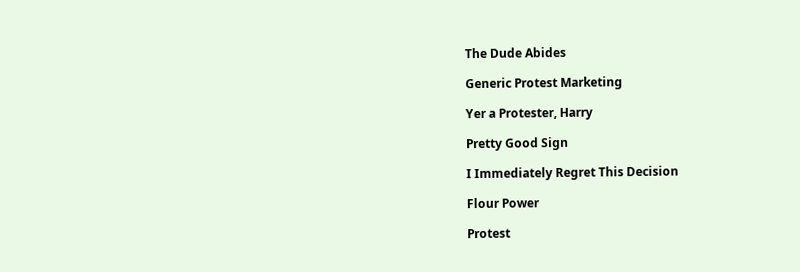The Dude Abides

Generic Protest Marketing

Yer a Protester, Harry

Pretty Good Sign

I Immediately Regret This Decision

Flour Power

Protest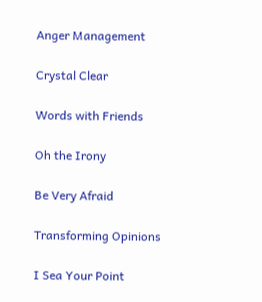Anger Management

Crystal Clear

Words with Friends

Oh the Irony

Be Very Afraid

Transforming Opinions

I Sea Your Point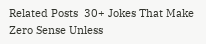Related Posts  30+ Jokes That Make Zero Sense Unless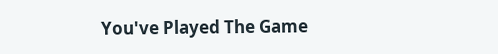You've Played The Game